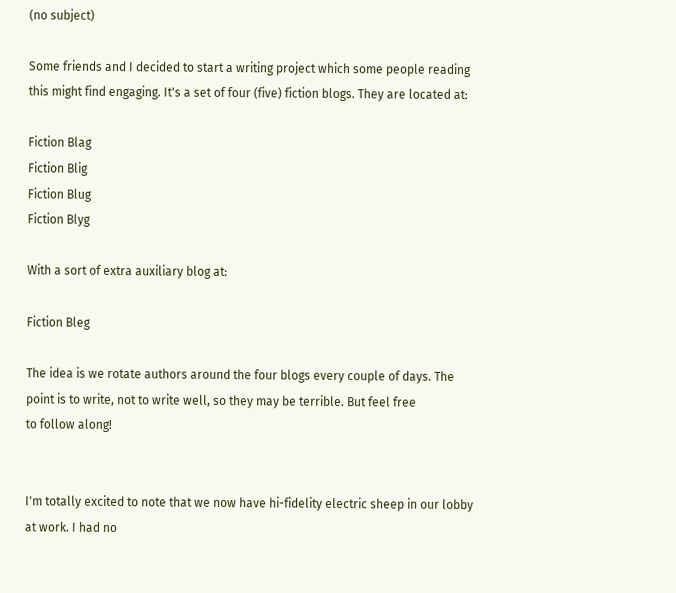(no subject)

Some friends and I decided to start a writing project which some people reading this might find engaging. It's a set of four (five) fiction blogs. They are located at:

Fiction Blag
Fiction Blig
Fiction Blug
Fiction Blyg

With a sort of extra auxiliary blog at:

Fiction Bleg

The idea is we rotate authors around the four blogs every couple of days. The
point is to write, not to write well, so they may be terrible. But feel free
to follow along!


I'm totally excited to note that we now have hi-fidelity electric sheep in our lobby at work. I had no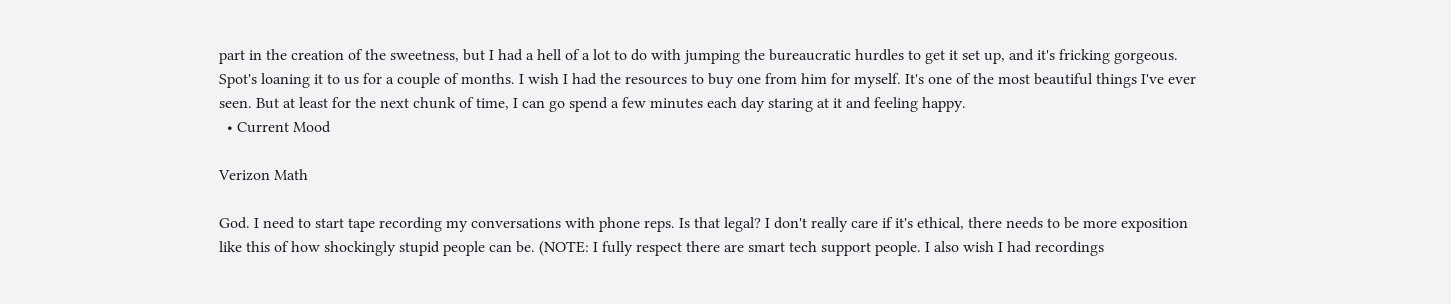part in the creation of the sweetness, but I had a hell of a lot to do with jumping the bureaucratic hurdles to get it set up, and it's fricking gorgeous. Spot's loaning it to us for a couple of months. I wish I had the resources to buy one from him for myself. It's one of the most beautiful things I've ever seen. But at least for the next chunk of time, I can go spend a few minutes each day staring at it and feeling happy.
  • Current Mood

Verizon Math

God. I need to start tape recording my conversations with phone reps. Is that legal? I don't really care if it's ethical, there needs to be more exposition like this of how shockingly stupid people can be. (NOTE: I fully respect there are smart tech support people. I also wish I had recordings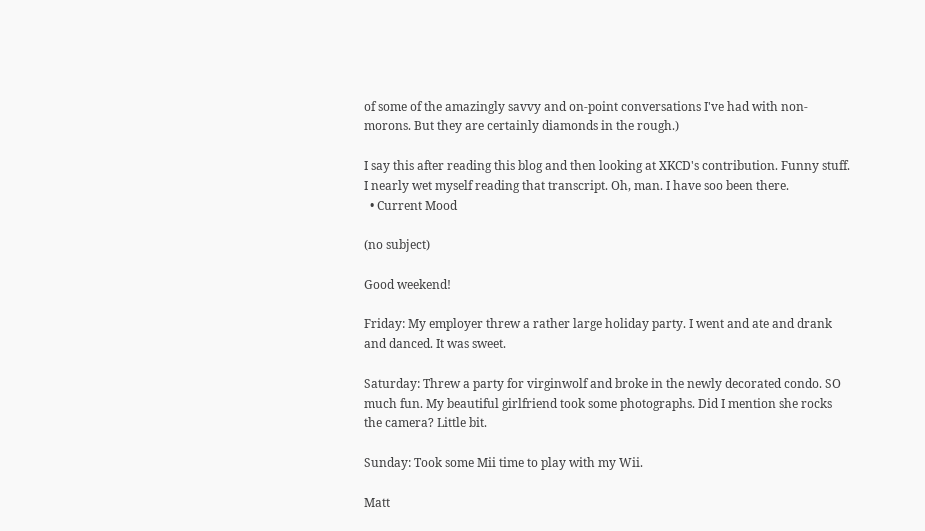of some of the amazingly savvy and on-point conversations I've had with non-morons. But they are certainly diamonds in the rough.)

I say this after reading this blog and then looking at XKCD's contribution. Funny stuff. I nearly wet myself reading that transcript. Oh, man. I have soo been there.
  • Current Mood

(no subject)

Good weekend!

Friday: My employer threw a rather large holiday party. I went and ate and drank and danced. It was sweet.

Saturday: Threw a party for virginwolf and broke in the newly decorated condo. SO much fun. My beautiful girlfriend took some photographs. Did I mention she rocks the camera? Little bit.

Sunday: Took some Mii time to play with my Wii.

Matt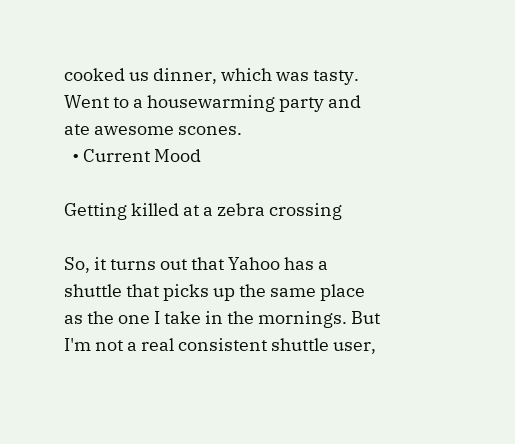cooked us dinner, which was tasty. Went to a housewarming party and ate awesome scones.
  • Current Mood

Getting killed at a zebra crossing

So, it turns out that Yahoo has a shuttle that picks up the same place as the one I take in the mornings. But I'm not a real consistent shuttle user,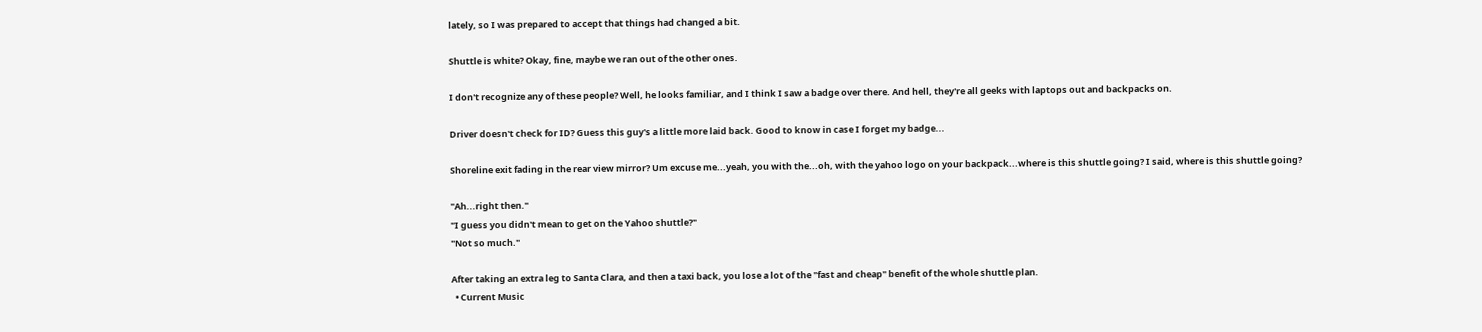lately, so I was prepared to accept that things had changed a bit.

Shuttle is white? Okay, fine, maybe we ran out of the other ones.

I don't recognize any of these people? Well, he looks familiar, and I think I saw a badge over there. And hell, they're all geeks with laptops out and backpacks on.

Driver doesn't check for ID? Guess this guy's a little more laid back. Good to know in case I forget my badge...

Shoreline exit fading in the rear view mirror? Um excuse me...yeah, you with the...oh, with the yahoo logo on your backpack...where is this shuttle going? I said, where is this shuttle going?

"Ah...right then."
"I guess you didn't mean to get on the Yahoo shuttle?"
"Not so much."

After taking an extra leg to Santa Clara, and then a taxi back, you lose a lot of the "fast and cheap" benefit of the whole shuttle plan.
  • Current Music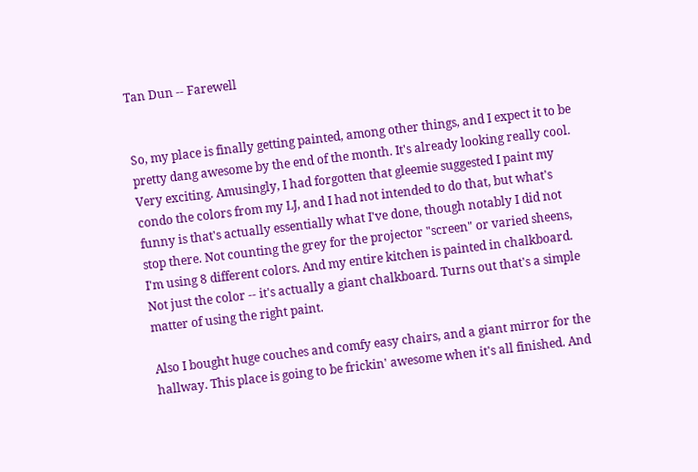Tan Dun -- Farewell


So, my place is finally getting painted, among other things, and I expect it to be pretty dang awesome by the end of the month. It's already looking really cool. Very exciting. Amusingly, I had forgotten that gleemie suggested I paint my condo the colors from my LJ, and I had not intended to do that, but what's funny is that's actually essentially what I've done, though notably I did not stop there. Not counting the grey for the projector "screen" or varied sheens, I'm using 8 different colors. And my entire kitchen is painted in chalkboard. Not just the color -- it's actually a giant chalkboard. Turns out that's a simple matter of using the right paint.

Also I bought huge couches and comfy easy chairs, and a giant mirror for the hallway. This place is going to be frickin' awesome when it's all finished. And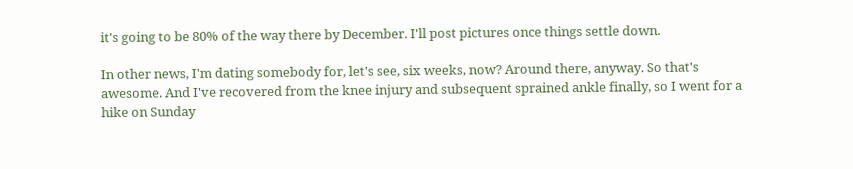it's going to be 80% of the way there by December. I'll post pictures once things settle down.

In other news, I'm dating somebody for, let's see, six weeks, now? Around there, anyway. So that's awesome. And I've recovered from the knee injury and subsequent sprained ankle finally, so I went for a hike on Sunday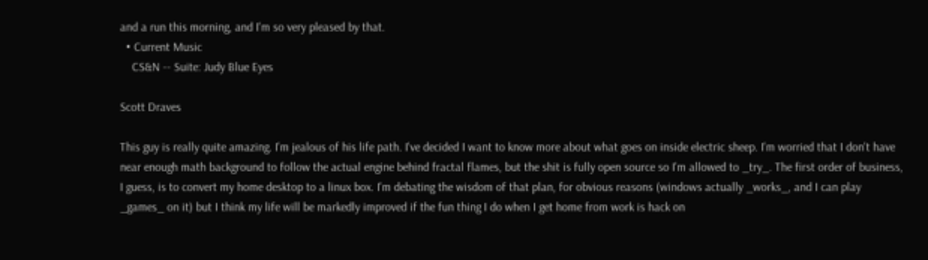and a run this morning, and I'm so very pleased by that.
  • Current Music
    CS&N -- Suite: Judy Blue Eyes

Scott Draves

This guy is really quite amazing. I'm jealous of his life path. I've decided I want to know more about what goes on inside electric sheep. I'm worried that I don't have near enough math background to follow the actual engine behind fractal flames, but the shit is fully open source so I'm allowed to _try_. The first order of business, I guess, is to convert my home desktop to a linux box. I'm debating the wisdom of that plan, for obvious reasons (windows actually _works_, and I can play _games_ on it) but I think my life will be markedly improved if the fun thing I do when I get home from work is hack on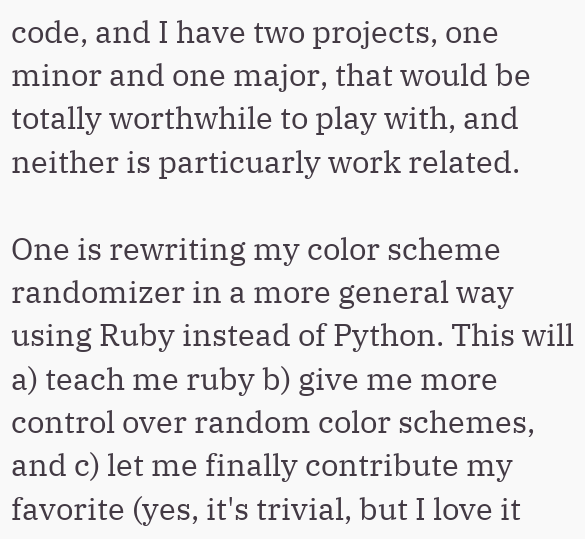code, and I have two projects, one minor and one major, that would be totally worthwhile to play with, and neither is particuarly work related.

One is rewriting my color scheme randomizer in a more general way using Ruby instead of Python. This will a) teach me ruby b) give me more control over random color schemes, and c) let me finally contribute my favorite (yes, it's trivial, but I love it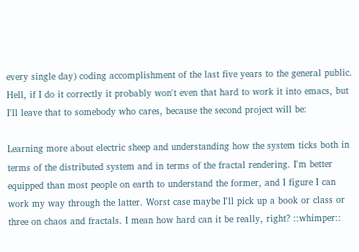every single day) coding accomplishment of the last five years to the general public. Hell, if I do it correctly it probably won't even that hard to work it into emacs, but I'll leave that to somebody who cares, because the second project will be:

Learning more about electric sheep and understanding how the system ticks both in terms of the distributed system and in terms of the fractal rendering. I'm better equipped than most people on earth to understand the former, and I figure I can work my way through the latter. Worst case maybe I'll pick up a book or class or three on chaos and fractals. I mean how hard can it be really, right? ::whimper::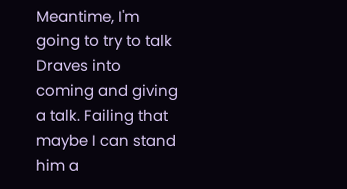Meantime, I'm going to try to talk Draves into coming and giving a talk. Failing that maybe I can stand him a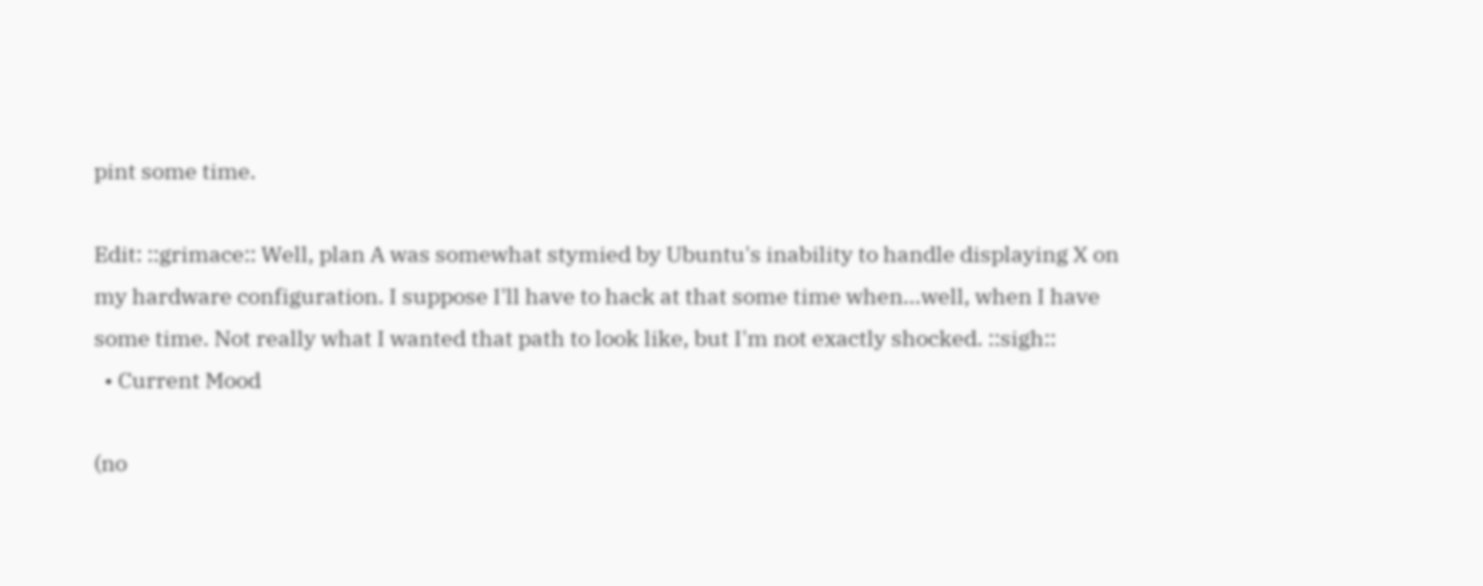pint some time.

Edit: ::grimace:: Well, plan A was somewhat stymied by Ubuntu's inability to handle displaying X on my hardware configuration. I suppose I'll have to hack at that some time when...well, when I have some time. Not really what I wanted that path to look like, but I'm not exactly shocked. ::sigh::
  • Current Mood

(no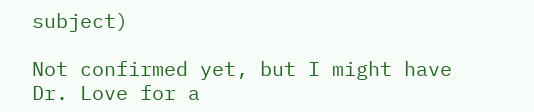subject)

Not confirmed yet, but I might have Dr. Love for a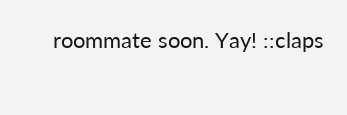roommate soon. Yay! ::claps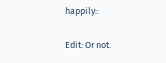happily::

Edit: Or not.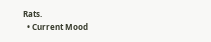Rats.
  • Current Mood